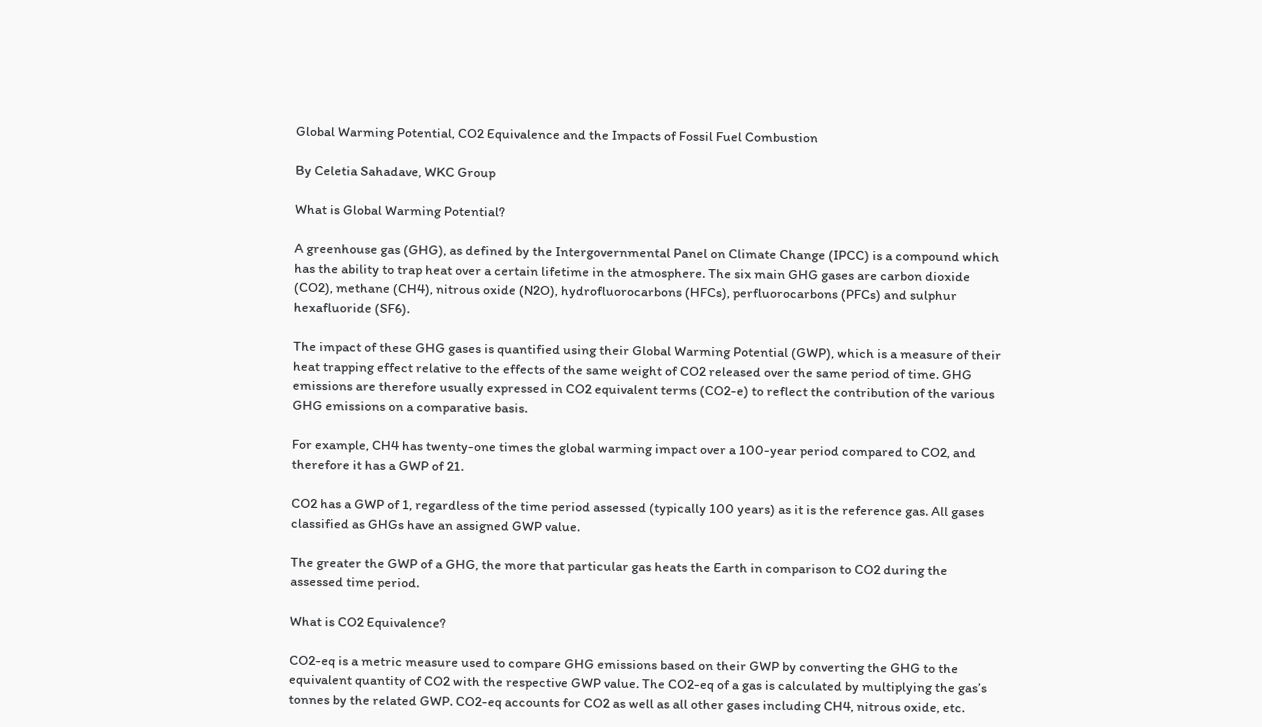Global Warming Potential, CO2 Equivalence and the Impacts of Fossil Fuel Combustion

By Celetia Sahadave, WKC Group

What is Global Warming Potential?

A greenhouse gas (GHG), as defined by the Intergovernmental Panel on Climate Change (IPCC) is a compound which has the ability to trap heat over a certain lifetime in the atmosphere. The six main GHG gases are carbon dioxide (CO2), methane (CH4), nitrous oxide (N2O), hydrofluorocarbons (HFCs), perfluorocarbons (PFCs) and sulphur hexafluoride (SF6).

The impact of these GHG gases is quantified using their Global Warming Potential (GWP), which is a measure of their heat trapping effect relative to the effects of the same weight of CO2 released over the same period of time. GHG emissions are therefore usually expressed in CO2 equivalent terms (CO2-e) to reflect the contribution of the various GHG emissions on a comparative basis.

For example, CH4 has twenty-one times the global warming impact over a 100-year period compared to CO2, and therefore it has a GWP of 21.

CO2 has a GWP of 1, regardless of the time period assessed (typically 100 years) as it is the reference gas. All gases classified as GHGs have an assigned GWP value.

The greater the GWP of a GHG, the more that particular gas heats the Earth in comparison to CO2 during the assessed time period.

What is CO2 Equivalence?

CO2-eq is a metric measure used to compare GHG emissions based on their GWP by converting the GHG to the equivalent quantity of CO2 with the respective GWP value. The CO2-eq of a gas is calculated by multiplying the gas’s tonnes by the related GWP. CO2-eq accounts for CO2 as well as all other gases including CH4, nitrous oxide, etc.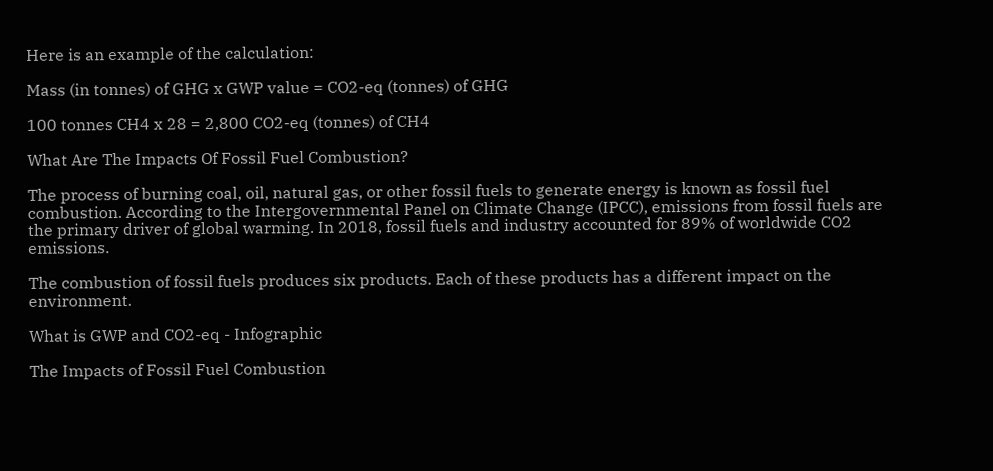Here is an example of the calculation:

Mass (in tonnes) of GHG x GWP value = CO2-eq (tonnes) of GHG

100 tonnes CH4 x 28 = 2,800 CO2-eq (tonnes) of CH4

What Are The Impacts Of Fossil Fuel Combustion?

The process of burning coal, oil, natural gas, or other fossil fuels to generate energy is known as fossil fuel combustion. According to the Intergovernmental Panel on Climate Change (IPCC), emissions from fossil fuels are the primary driver of global warming. In 2018, fossil fuels and industry accounted for 89% of worldwide CO2 emissions.

The combustion of fossil fuels produces six products. Each of these products has a different impact on the environment.

What is GWP and CO2-eq - Infographic

The Impacts of Fossil Fuel Combustion